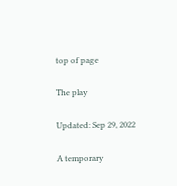top of page

The play

Updated: Sep 29, 2022

A temporary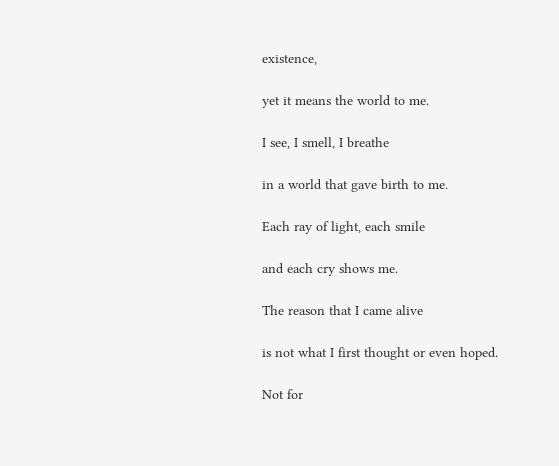existence,

yet it means the world to me.

I see, I smell, I breathe

in a world that gave birth to me.

Each ray of light, each smile

and each cry shows me.

The reason that I came alive

is not what I first thought or even hoped.

Not for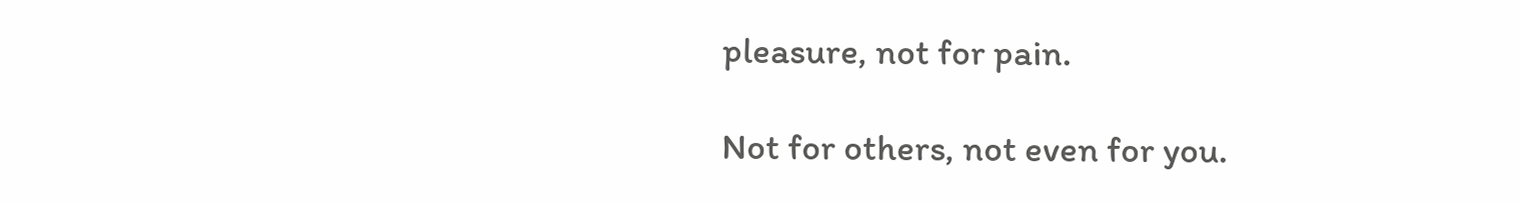pleasure, not for pain.

Not for others, not even for you.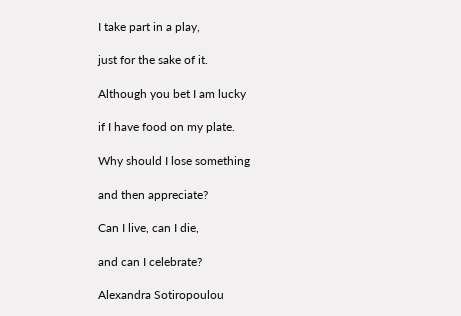I take part in a play,

just for the sake of it.

Although you bet I am lucky

if I have food on my plate.

Why should I lose something

and then appreciate?

Can I live, can I die,

and can I celebrate?

Alexandra Sotiropoulou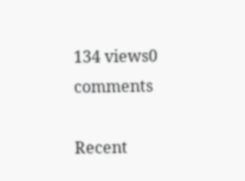134 views0 comments

Recent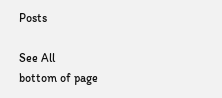Posts

See All
bottom of page